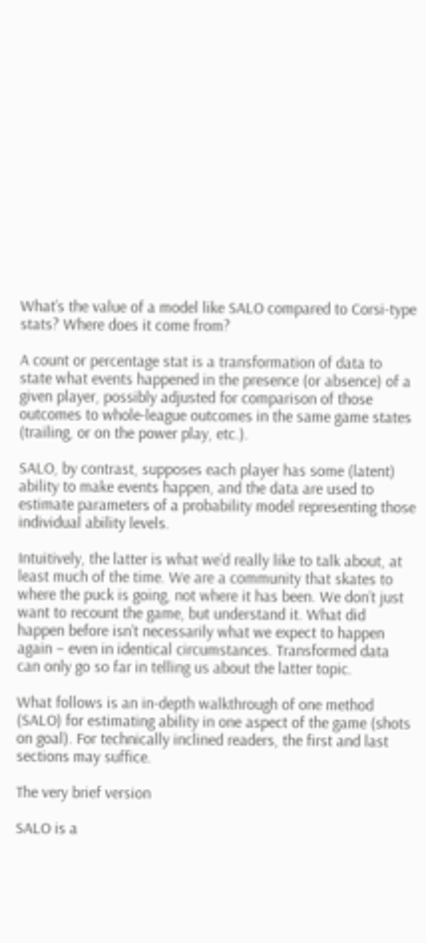What’s the value of a model like SALO compared to Corsi-type stats? Where does it come from?

A count or percentage stat is a transformation of data to state what events happened in the presence (or absence) of a given player, possibly adjusted for comparison of those outcomes to whole-league outcomes in the same game states (trailing, or on the power play, etc.).

SALO, by contrast, supposes each player has some (latent) ability to make events happen, and the data are used to estimate parameters of a probability model representing those individual ability levels.

Intuitively, the latter is what we’d really like to talk about, at least much of the time. We are a community that skates to where the puck is going, not where it has been. We don’t just want to recount the game, but understand it. What did happen before isn’t necessarily what we expect to happen again – even in identical circumstances. Transformed data can only go so far in telling us about the latter topic.

What follows is an in-depth walkthrough of one method (SALO) for estimating ability in one aspect of the game (shots on goal). For technically inclined readers, the first and last sections may suffice.

The very brief version

SALO is a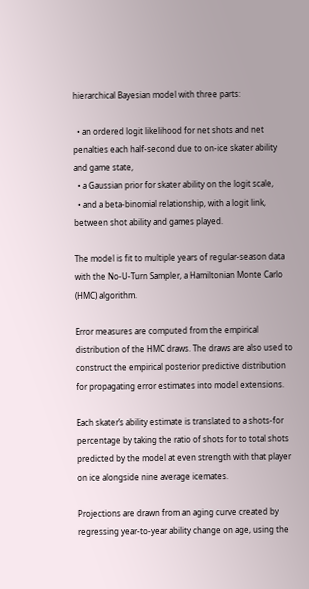hierarchical Bayesian model with three parts:

  • an ordered logit likelihood for net shots and net penalties each half-second due to on-ice skater ability and game state,
  • a Gaussian prior for skater ability on the logit scale,
  • and a beta-binomial relationship, with a logit link, between shot ability and games played.

The model is fit to multiple years of regular-season data with the No-U-Turn Sampler, a Hamiltonian Monte Carlo (HMC) algorithm.

Error measures are computed from the empirical distribution of the HMC draws. The draws are also used to construct the empirical posterior predictive distribution for propagating error estimates into model extensions.

Each skater’s ability estimate is translated to a shots-for percentage by taking the ratio of shots for to total shots predicted by the model at even strength with that player on ice alongside nine average icemates.

Projections are drawn from an aging curve created by regressing year-to-year ability change on age, using the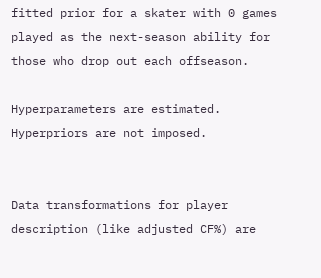fitted prior for a skater with 0 games played as the next-season ability for those who drop out each offseason.

Hyperparameters are estimated. Hyperpriors are not imposed.


Data transformations for player description (like adjusted CF%) are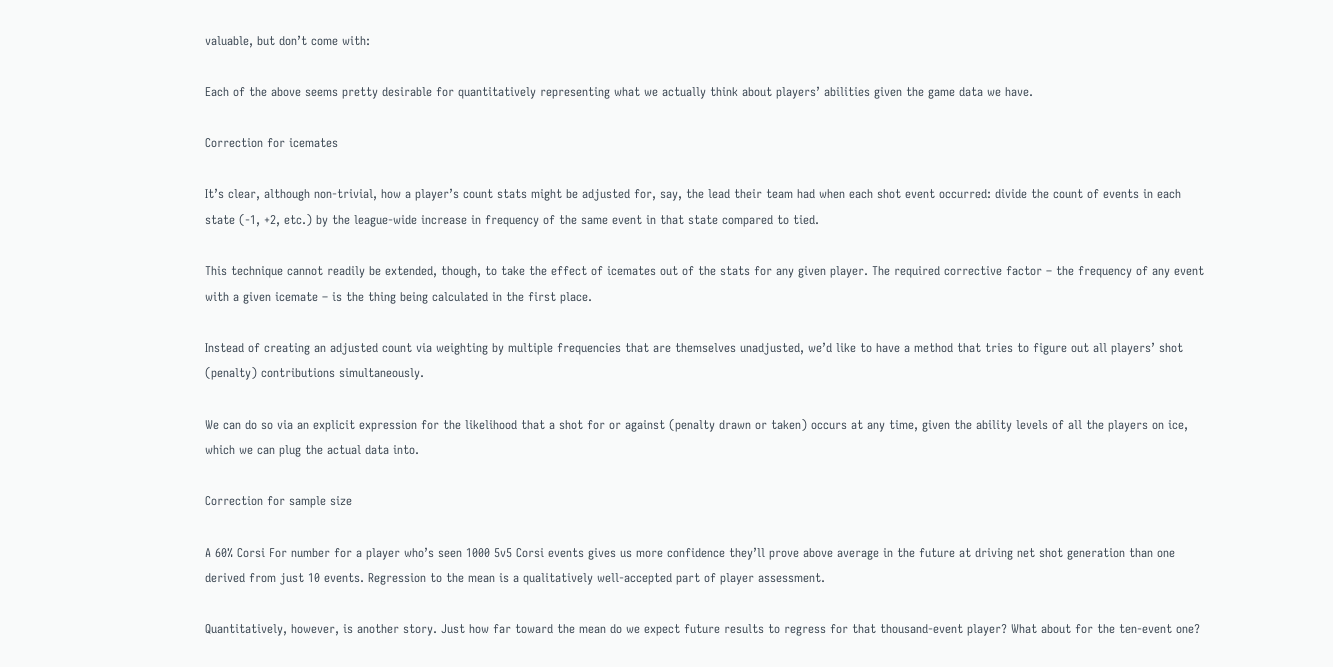valuable, but don’t come with:

Each of the above seems pretty desirable for quantitatively representing what we actually think about players’ abilities given the game data we have.

Correction for icemates

It’s clear, although non-trivial, how a player’s count stats might be adjusted for, say, the lead their team had when each shot event occurred: divide the count of events in each state (-1, +2, etc.) by the league-wide increase in frequency of the same event in that state compared to tied.

This technique cannot readily be extended, though, to take the effect of icemates out of the stats for any given player. The required corrective factor – the frequency of any event with a given icemate – is the thing being calculated in the first place.

Instead of creating an adjusted count via weighting by multiple frequencies that are themselves unadjusted, we’d like to have a method that tries to figure out all players’ shot (penalty) contributions simultaneously.

We can do so via an explicit expression for the likelihood that a shot for or against (penalty drawn or taken) occurs at any time, given the ability levels of all the players on ice, which we can plug the actual data into.

Correction for sample size

A 60% Corsi For number for a player who’s seen 1000 5v5 Corsi events gives us more confidence they’ll prove above average in the future at driving net shot generation than one derived from just 10 events. Regression to the mean is a qualitatively well-accepted part of player assessment.

Quantitatively, however, is another story. Just how far toward the mean do we expect future results to regress for that thousand-event player? What about for the ten-event one?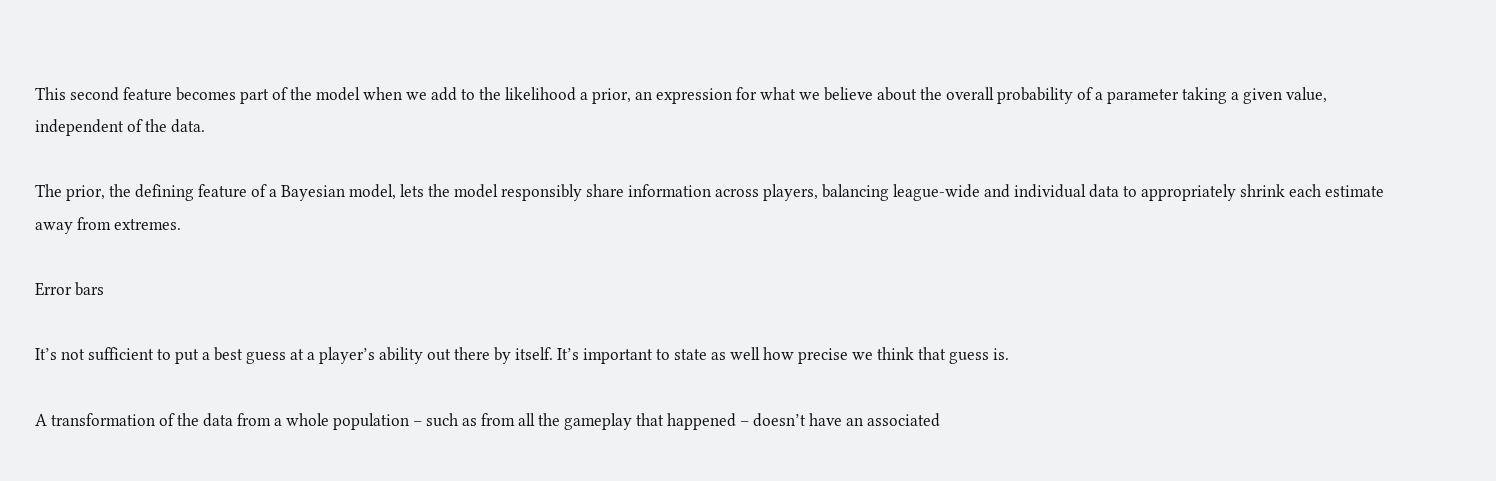This second feature becomes part of the model when we add to the likelihood a prior, an expression for what we believe about the overall probability of a parameter taking a given value, independent of the data.

The prior, the defining feature of a Bayesian model, lets the model responsibly share information across players, balancing league-wide and individual data to appropriately shrink each estimate away from extremes.

Error bars

It’s not sufficient to put a best guess at a player’s ability out there by itself. It’s important to state as well how precise we think that guess is.

A transformation of the data from a whole population – such as from all the gameplay that happened – doesn’t have an associated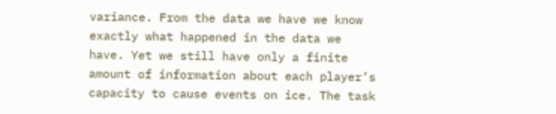variance. From the data we have we know exactly what happened in the data we have. Yet we still have only a finite amount of information about each player’s capacity to cause events on ice. The task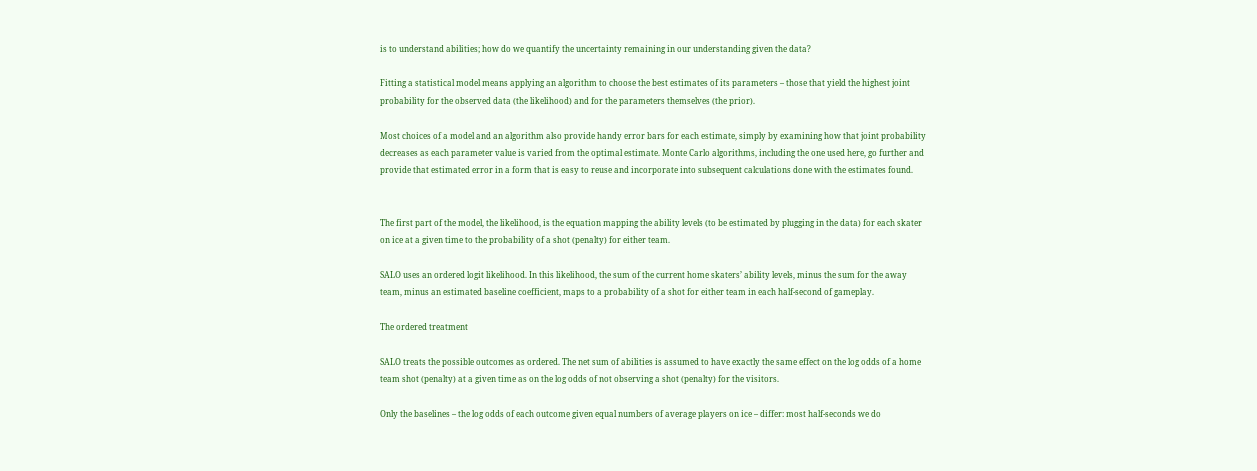is to understand abilities; how do we quantify the uncertainty remaining in our understanding given the data?

Fitting a statistical model means applying an algorithm to choose the best estimates of its parameters – those that yield the highest joint probability for the observed data (the likelihood) and for the parameters themselves (the prior).

Most choices of a model and an algorithm also provide handy error bars for each estimate, simply by examining how that joint probability decreases as each parameter value is varied from the optimal estimate. Monte Carlo algorithms, including the one used here, go further and provide that estimated error in a form that is easy to reuse and incorporate into subsequent calculations done with the estimates found.


The first part of the model, the likelihood, is the equation mapping the ability levels (to be estimated by plugging in the data) for each skater on ice at a given time to the probability of a shot (penalty) for either team.

SALO uses an ordered logit likelihood. In this likelihood, the sum of the current home skaters’ ability levels, minus the sum for the away team, minus an estimated baseline coefficient, maps to a probability of a shot for either team in each half-second of gameplay.

The ordered treatment

SALO treats the possible outcomes as ordered. The net sum of abilities is assumed to have exactly the same effect on the log odds of a home team shot (penalty) at a given time as on the log odds of not observing a shot (penalty) for the visitors.

Only the baselines – the log odds of each outcome given equal numbers of average players on ice – differ: most half-seconds we do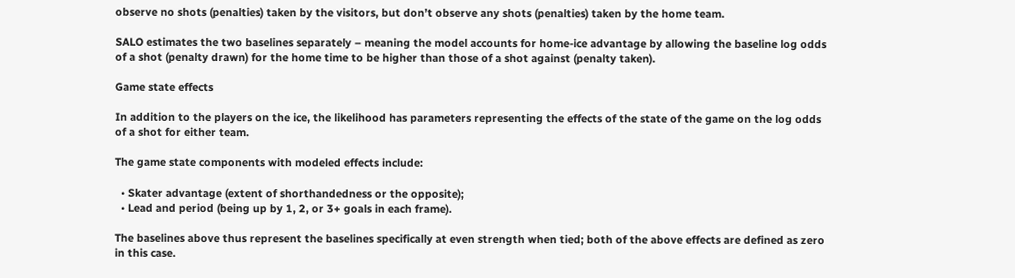observe no shots (penalties) taken by the visitors, but don’t observe any shots (penalties) taken by the home team.

SALO estimates the two baselines separately – meaning the model accounts for home-ice advantage by allowing the baseline log odds of a shot (penalty drawn) for the home time to be higher than those of a shot against (penalty taken).

Game state effects

In addition to the players on the ice, the likelihood has parameters representing the effects of the state of the game on the log odds of a shot for either team.

The game state components with modeled effects include:

  • Skater advantage (extent of shorthandedness or the opposite);
  • Lead and period (being up by 1, 2, or 3+ goals in each frame).

The baselines above thus represent the baselines specifically at even strength when tied; both of the above effects are defined as zero in this case.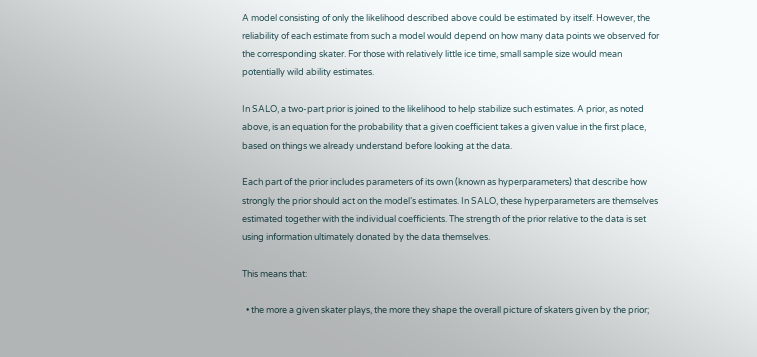A model consisting of only the likelihood described above could be estimated by itself. However, the reliability of each estimate from such a model would depend on how many data points we observed for the corresponding skater. For those with relatively little ice time, small sample size would mean potentially wild ability estimates.

In SALO, a two-part prior is joined to the likelihood to help stabilize such estimates. A prior, as noted above, is an equation for the probability that a given coefficient takes a given value in the first place, based on things we already understand before looking at the data.

Each part of the prior includes parameters of its own (known as hyperparameters) that describe how strongly the prior should act on the model’s estimates. In SALO, these hyperparameters are themselves estimated together with the individual coefficients. The strength of the prior relative to the data is set using information ultimately donated by the data themselves.

This means that:

  • the more a given skater plays, the more they shape the overall picture of skaters given by the prior;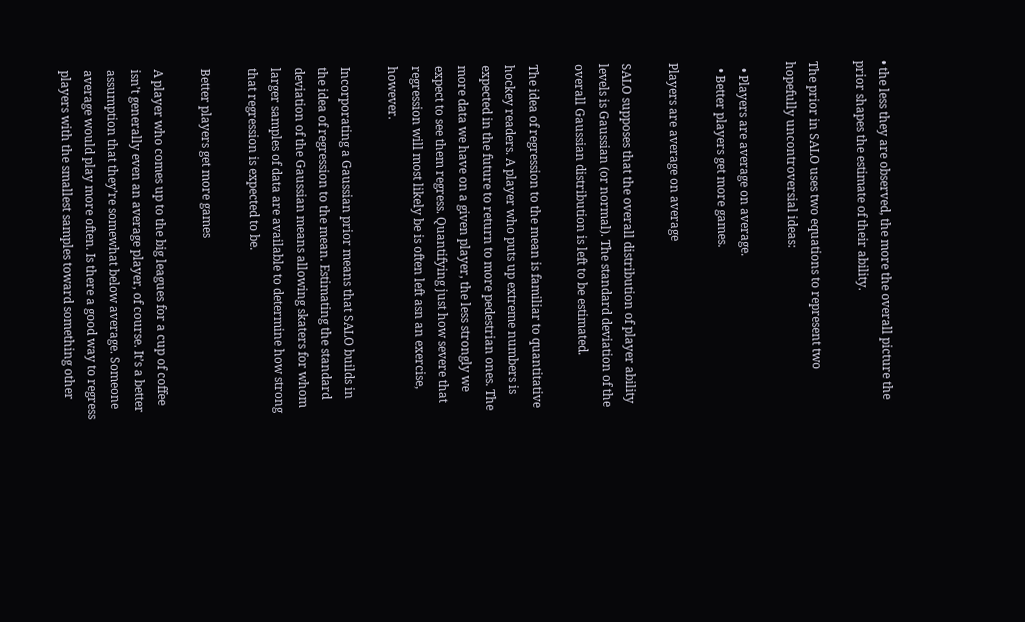• the less they are observed, the more the overall picture the prior shapes the estimate of their ability.

The prior in SALO uses two equations to represent two hopefully uncontroversial ideas:

  • Players are average on average.
  • Better players get more games.

Players are average on average

SALO supposes that the overall distribution of player ability levels is Gaussian (or normal). The standard deviation of the overall Gaussian distribution is left to be estimated.

The idea of regression to the mean is familiar to quantitative hockey readers. A player who puts up extreme numbers is expected in the future to return to more pedestrian ones. The more data we have on a given player, the less strongly we expect to see them regress. Quantifying just how severe that regression will most likely be is often left asn an exercise, however.

Incorporating a Gaussian prior means that SALO builds in the idea of regression to the mean. Estimating the standard deviation of the Gaussian means allowing skaters for whom larger samples of data are available to determine how strong that regression is expected to be.

Better players get more games

A player who comes up to the big leagues for a cup of coffee isn’t generally even an average player, of course. It’s a better assumption that they’re somewhat below average. Someone average would play more often. Is there a good way to regress players with the smallest samples toward something other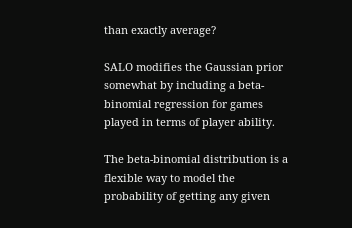than exactly average?

SALO modifies the Gaussian prior somewhat by including a beta-binomial regression for games played in terms of player ability.

The beta-binomial distribution is a flexible way to model the probability of getting any given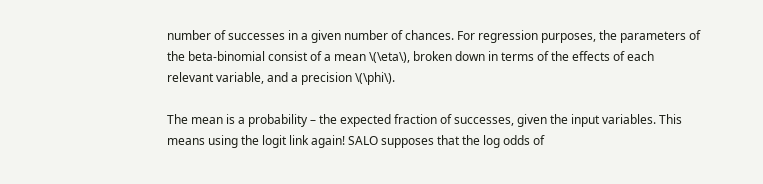number of successes in a given number of chances. For regression purposes, the parameters of the beta-binomial consist of a mean \(\eta\), broken down in terms of the effects of each relevant variable, and a precision \(\phi\).

The mean is a probability – the expected fraction of successes, given the input variables. This means using the logit link again! SALO supposes that the log odds of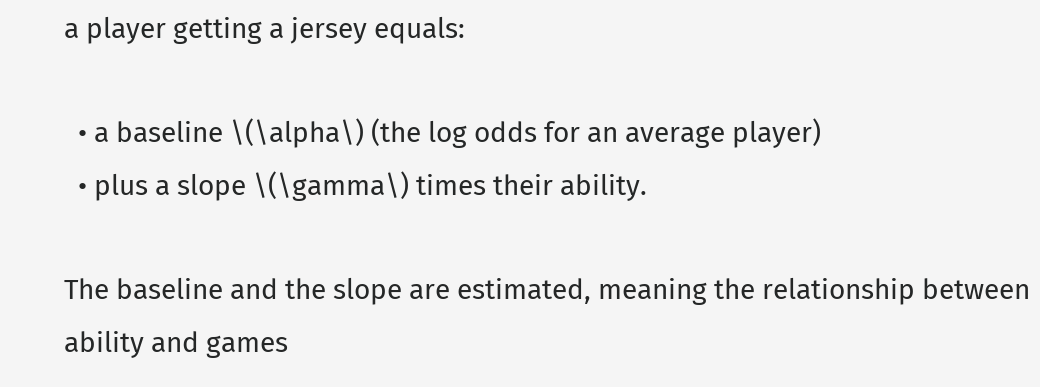a player getting a jersey equals:

  • a baseline \(\alpha\) (the log odds for an average player)
  • plus a slope \(\gamma\) times their ability.

The baseline and the slope are estimated, meaning the relationship between ability and games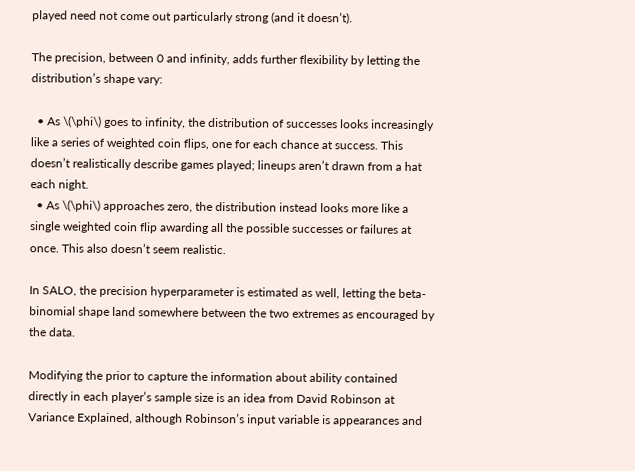played need not come out particularly strong (and it doesn’t).

The precision, between 0 and infinity, adds further flexibility by letting the distribution’s shape vary:

  • As \(\phi\) goes to infinity, the distribution of successes looks increasingly like a series of weighted coin flips, one for each chance at success. This doesn’t realistically describe games played; lineups aren’t drawn from a hat each night.
  • As \(\phi\) approaches zero, the distribution instead looks more like a single weighted coin flip awarding all the possible successes or failures at once. This also doesn’t seem realistic.

In SALO, the precision hyperparameter is estimated as well, letting the beta-binomial shape land somewhere between the two extremes as encouraged by the data.

Modifying the prior to capture the information about ability contained directly in each player’s sample size is an idea from David Robinson at Variance Explained, although Robinson’s input variable is appearances and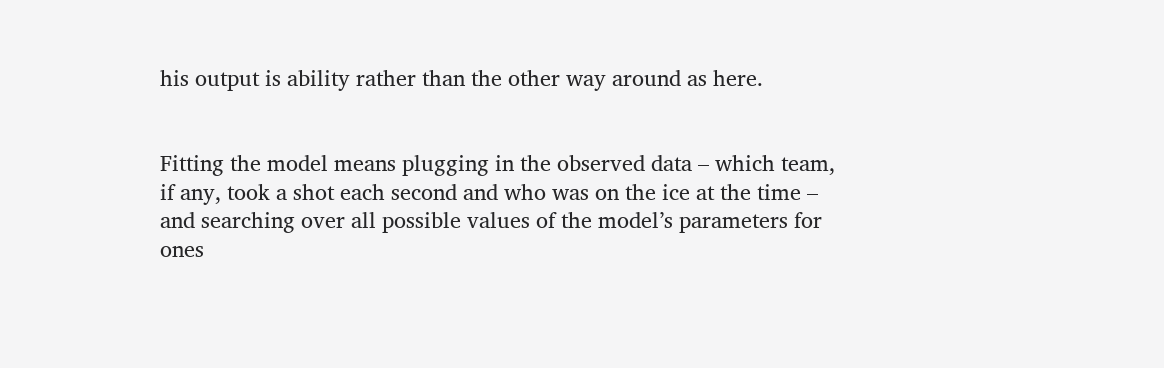his output is ability rather than the other way around as here.


Fitting the model means plugging in the observed data – which team, if any, took a shot each second and who was on the ice at the time – and searching over all possible values of the model’s parameters for ones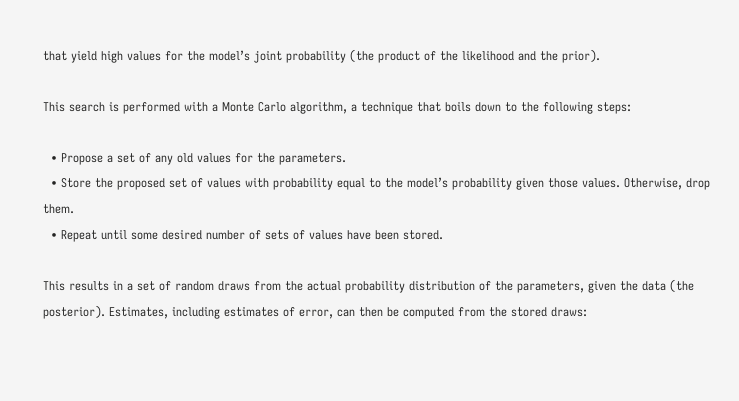that yield high values for the model’s joint probability (the product of the likelihood and the prior).

This search is performed with a Monte Carlo algorithm, a technique that boils down to the following steps:

  • Propose a set of any old values for the parameters.
  • Store the proposed set of values with probability equal to the model’s probability given those values. Otherwise, drop them.
  • Repeat until some desired number of sets of values have been stored.

This results in a set of random draws from the actual probability distribution of the parameters, given the data (the posterior). Estimates, including estimates of error, can then be computed from the stored draws: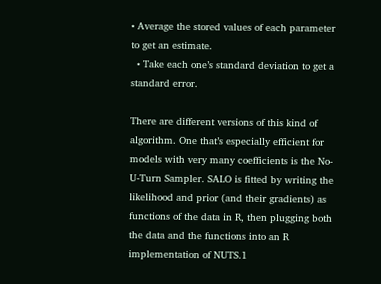• Average the stored values of each parameter to get an estimate.
  • Take each one’s standard deviation to get a standard error.

There are different versions of this kind of algorithm. One that’s especially efficient for models with very many coefficients is the No-U-Turn Sampler. SALO is fitted by writing the likelihood and prior (and their gradients) as functions of the data in R, then plugging both the data and the functions into an R implementation of NUTS.1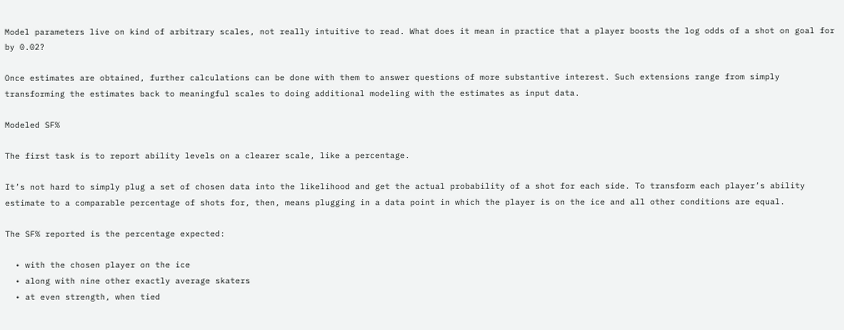Model parameters live on kind of arbitrary scales, not really intuitive to read. What does it mean in practice that a player boosts the log odds of a shot on goal for by 0.02?

Once estimates are obtained, further calculations can be done with them to answer questions of more substantive interest. Such extensions range from simply transforming the estimates back to meaningful scales to doing additional modeling with the estimates as input data.

Modeled SF%

The first task is to report ability levels on a clearer scale, like a percentage.

It’s not hard to simply plug a set of chosen data into the likelihood and get the actual probability of a shot for each side. To transform each player’s ability estimate to a comparable percentage of shots for, then, means plugging in a data point in which the player is on the ice and all other conditions are equal.

The SF% reported is the percentage expected:

  • with the chosen player on the ice
  • along with nine other exactly average skaters
  • at even strength, when tied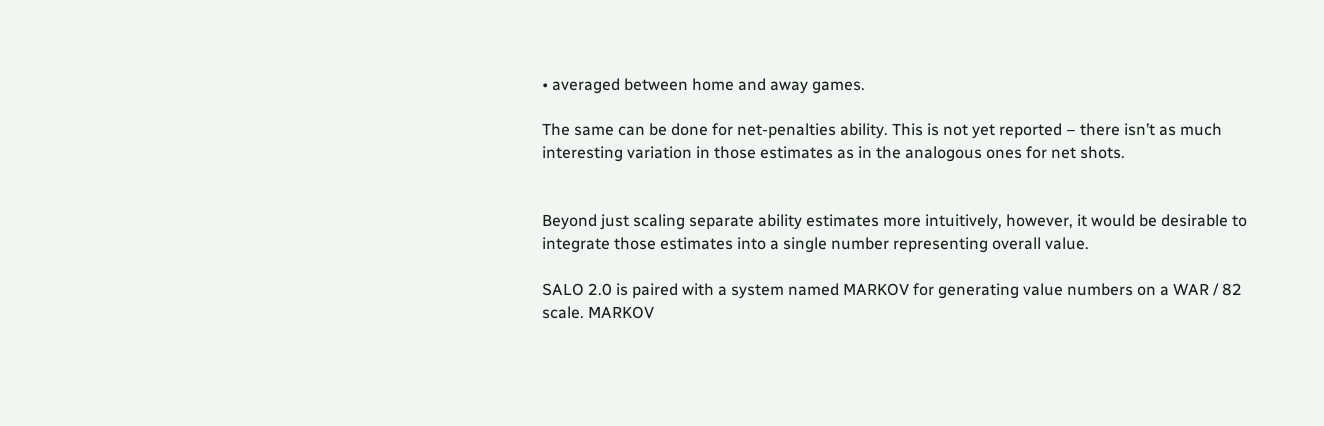• averaged between home and away games.

The same can be done for net-penalties ability. This is not yet reported – there isn’t as much interesting variation in those estimates as in the analogous ones for net shots.


Beyond just scaling separate ability estimates more intuitively, however, it would be desirable to integrate those estimates into a single number representing overall value.

SALO 2.0 is paired with a system named MARKOV for generating value numbers on a WAR / 82 scale. MARKOV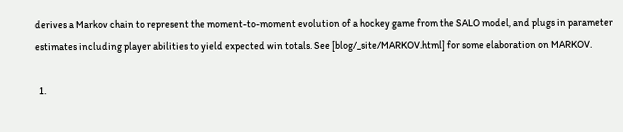derives a Markov chain to represent the moment-to-moment evolution of a hockey game from the SALO model, and plugs in parameter estimates including player abilities to yield expected win totals. See [blog/_site/MARKOV.html] for some elaboration on MARKOV.

  1.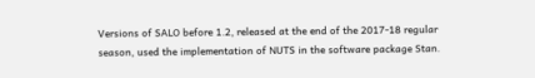Versions of SALO before 1.2, released at the end of the 2017-18 regular season, used the implementation of NUTS in the software package Stan.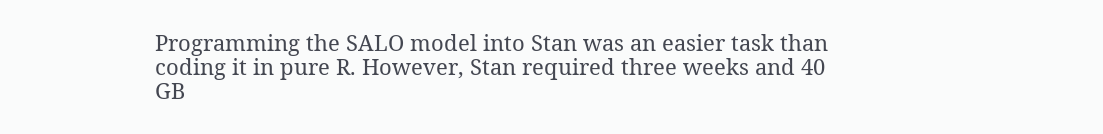Programming the SALO model into Stan was an easier task than coding it in pure R. However, Stan required three weeks and 40 GB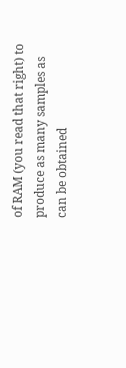of RAM (you read that right) to produce as many samples as can be obtained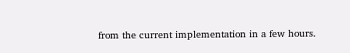from the current implementation in a few hours.